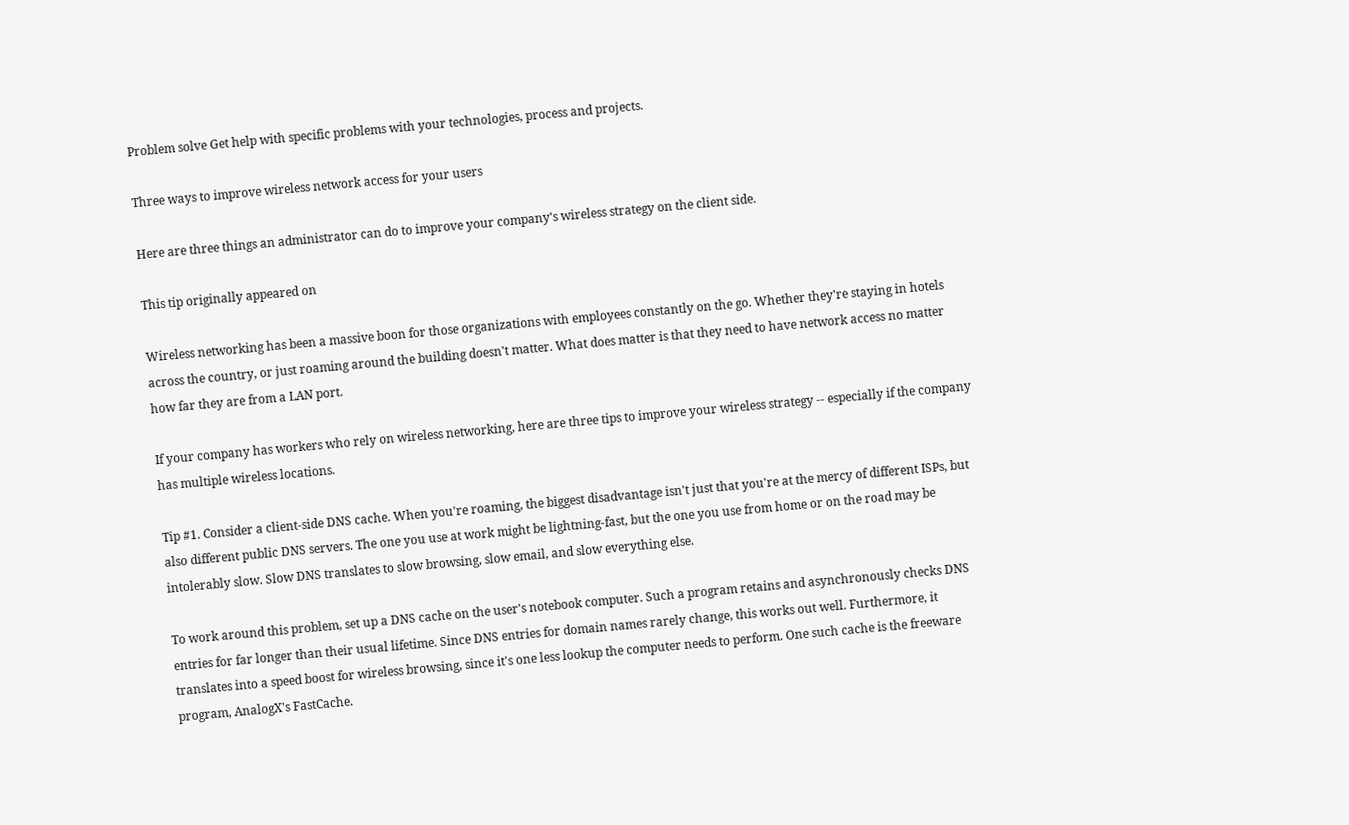Problem solve Get help with specific problems with your technologies, process and projects.

Three ways to improve wireless network access for your users

Here are three things an administrator can do to improve your company's wireless strategy on the client side.

This tip originally appeared on

Wireless networking has been a massive boon for those organizations with employees constantly on the go. Whether they're staying in hotels across the country, or just roaming around the building doesn't matter. What does matter is that they need to have network access no matter how far they are from a LAN port.

If your company has workers who rely on wireless networking, here are three tips to improve your wireless strategy -- especially if the company has multiple wireless locations.

Tip #1. Consider a client-side DNS cache. When you're roaming, the biggest disadvantage isn't just that you're at the mercy of different ISPs, but also different public DNS servers. The one you use at work might be lightning-fast, but the one you use from home or on the road may be intolerably slow. Slow DNS translates to slow browsing, slow email, and slow everything else.

To work around this problem, set up a DNS cache on the user's notebook computer. Such a program retains and asynchronously checks DNS entries for far longer than their usual lifetime. Since DNS entries for domain names rarely change, this works out well. Furthermore, it translates into a speed boost for wireless browsing, since it's one less lookup the computer needs to perform. One such cache is the freeware program, AnalogX's FastCache.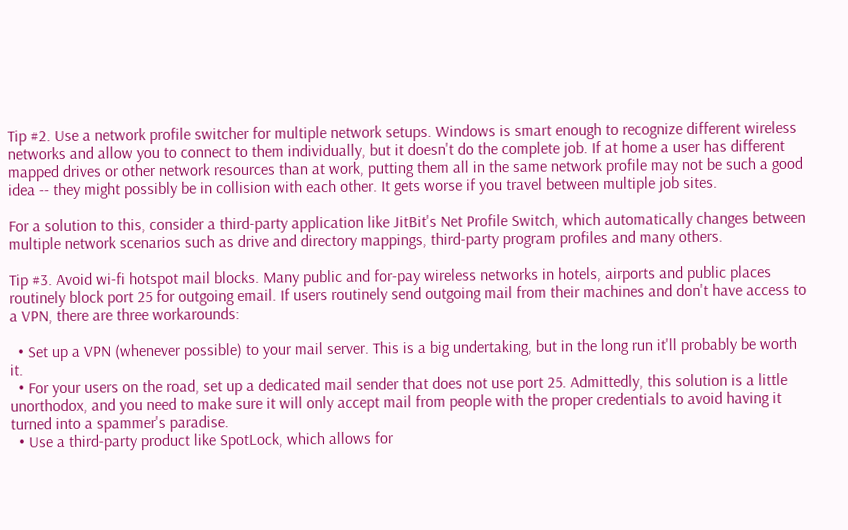Tip #2. Use a network profile switcher for multiple network setups. Windows is smart enough to recognize different wireless networks and allow you to connect to them individually, but it doesn't do the complete job. If at home a user has different mapped drives or other network resources than at work, putting them all in the same network profile may not be such a good idea -- they might possibly be in collision with each other. It gets worse if you travel between multiple job sites.

For a solution to this, consider a third-party application like JitBit's Net Profile Switch, which automatically changes between multiple network scenarios such as drive and directory mappings, third-party program profiles and many others.

Tip #3. Avoid wi-fi hotspot mail blocks. Many public and for-pay wireless networks in hotels, airports and public places routinely block port 25 for outgoing email. If users routinely send outgoing mail from their machines and don't have access to a VPN, there are three workarounds:

  • Set up a VPN (whenever possible) to your mail server. This is a big undertaking, but in the long run it'll probably be worth it.
  • For your users on the road, set up a dedicated mail sender that does not use port 25. Admittedly, this solution is a little unorthodox, and you need to make sure it will only accept mail from people with the proper credentials to avoid having it turned into a spammer's paradise.
  • Use a third-party product like SpotLock, which allows for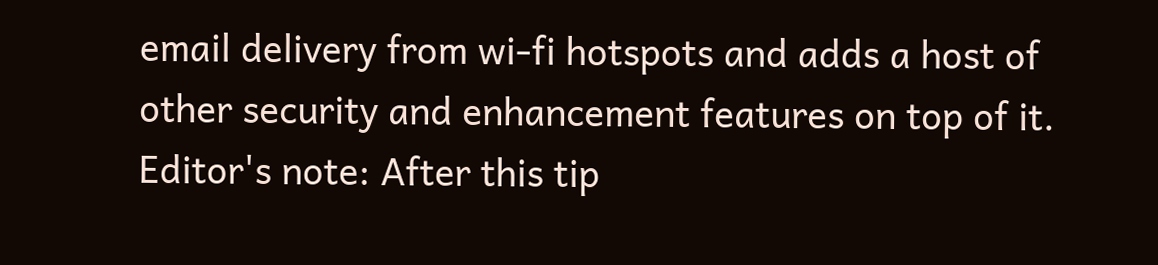email delivery from wi-fi hotspots and adds a host of other security and enhancement features on top of it.
Editor's note: After this tip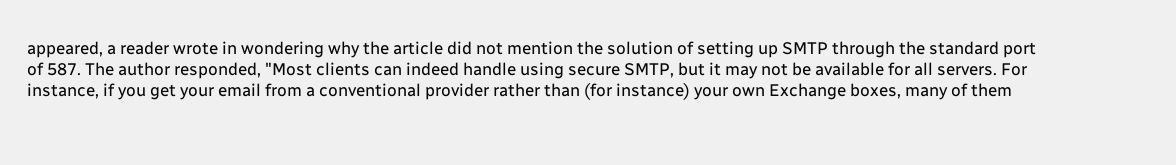appeared, a reader wrote in wondering why the article did not mention the solution of setting up SMTP through the standard port of 587. The author responded, "Most clients can indeed handle using secure SMTP, but it may not be available for all servers. For instance, if you get your email from a conventional provider rather than (for instance) your own Exchange boxes, many of them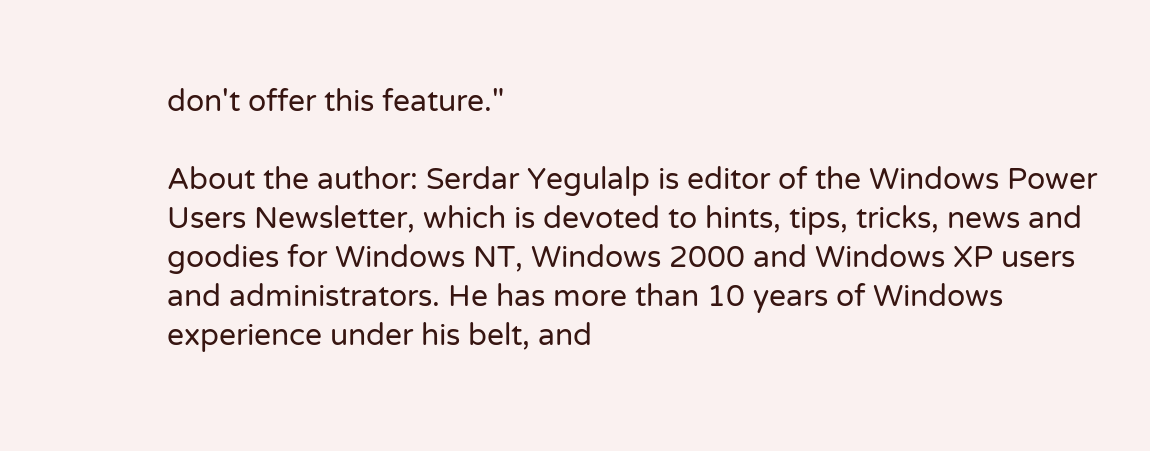don't offer this feature."

About the author: Serdar Yegulalp is editor of the Windows Power Users Newsletter, which is devoted to hints, tips, tricks, news and goodies for Windows NT, Windows 2000 and Windows XP users and administrators. He has more than 10 years of Windows experience under his belt, and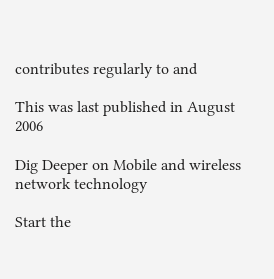contributes regularly to and

This was last published in August 2006

Dig Deeper on Mobile and wireless network technology

Start the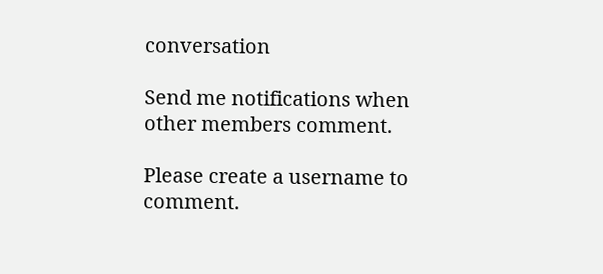conversation

Send me notifications when other members comment.

Please create a username to comment.